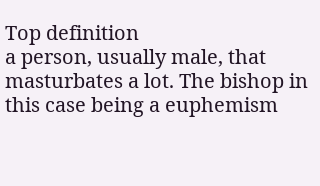Top definition
a person, usually male, that masturbates a lot. The bishop in this case being a euphemism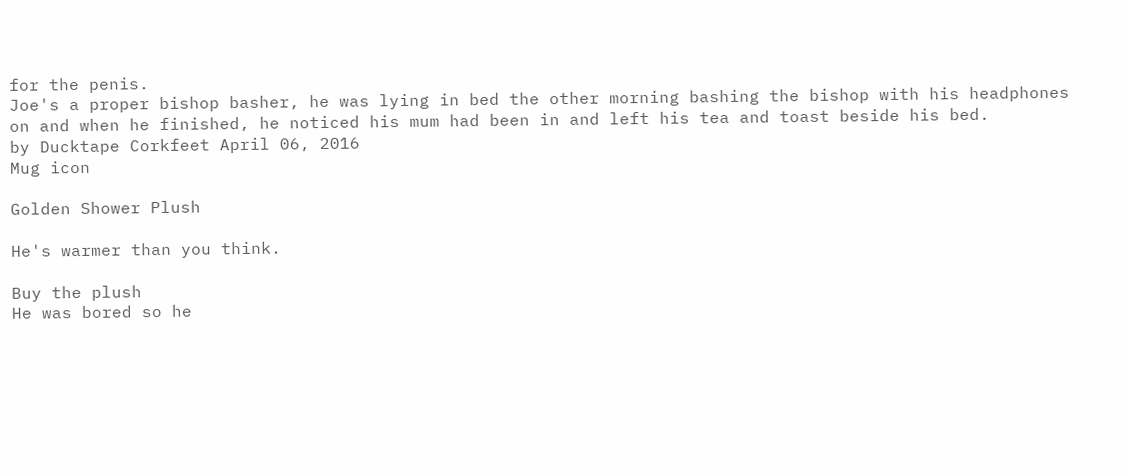for the penis.
Joe's a proper bishop basher, he was lying in bed the other morning bashing the bishop with his headphones on and when he finished, he noticed his mum had been in and left his tea and toast beside his bed.
by Ducktape Corkfeet April 06, 2016
Mug icon

Golden Shower Plush

He's warmer than you think.

Buy the plush
He was bored so he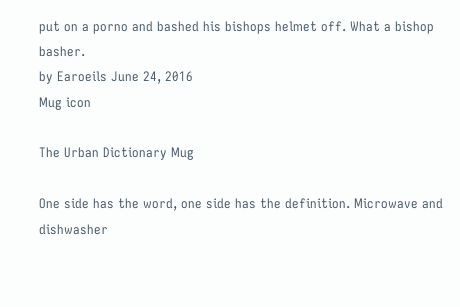put on a porno and bashed his bishops helmet off. What a bishop basher.
by Earoeils June 24, 2016
Mug icon

The Urban Dictionary Mug

One side has the word, one side has the definition. Microwave and dishwasher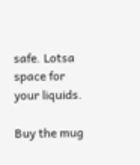safe. Lotsa space for your liquids.

Buy the mug